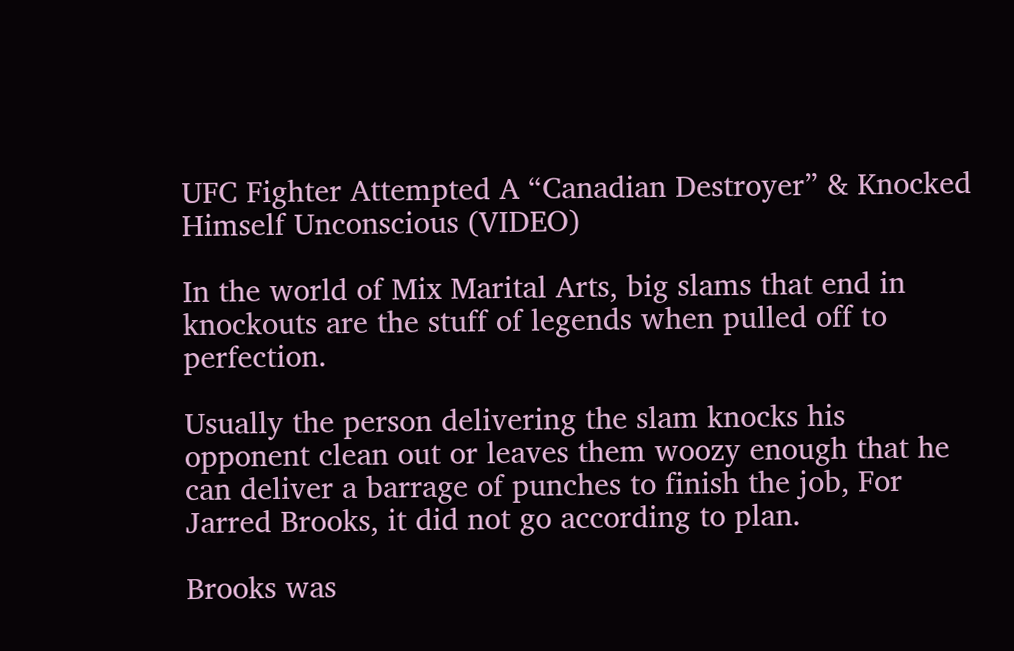UFC Fighter Attempted A “Canadian Destroyer” & Knocked Himself Unconscious (VIDEO)

In the world of Mix Marital Arts, big slams that end in knockouts are the stuff of legends when pulled off to perfection.

Usually the person delivering the slam knocks his opponent clean out or leaves them woozy enough that he can deliver a barrage of punches to finish the job, For Jarred Brooks, it did not go according to plan.

Brooks was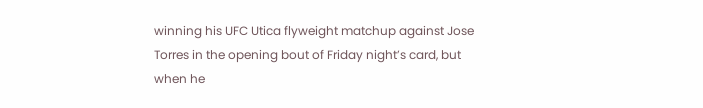winning his UFC Utica flyweight matchup against Jose Torres in the opening bout of Friday night’s card, but when he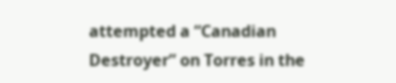attempted a “Canadian Destroyer” on Torres in the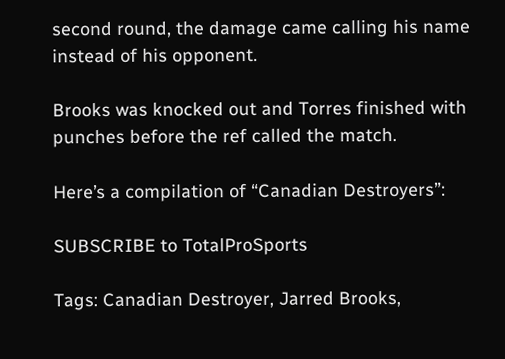second round, the damage came calling his name instead of his opponent.

Brooks was knocked out and Torres finished with punches before the ref called the match.

Here’s a compilation of “Canadian Destroyers”:

SUBSCRIBE to TotalProSports

Tags: Canadian Destroyer, Jarred Brooks,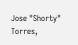Jose "Shorty" Torres,